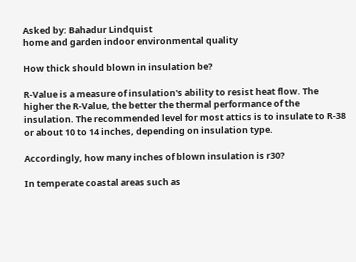Asked by: Bahadur Lindquist
home and garden indoor environmental quality

How thick should blown in insulation be?

R-Value is a measure of insulation's ability to resist heat flow. The higher the R-Value, the better the thermal performance of the insulation. The recommended level for most attics is to insulate to R-38 or about 10 to 14 inches, depending on insulation type.

Accordingly, how many inches of blown insulation is r30?

In temperate coastal areas such as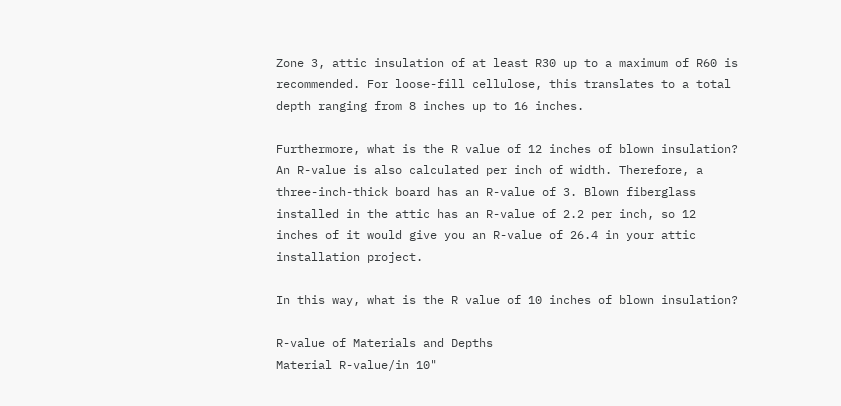Zone 3, attic insulation of at least R30 up to a maximum of R60 is recommended. For loose-fill cellulose, this translates to a total depth ranging from 8 inches up to 16 inches.

Furthermore, what is the R value of 12 inches of blown insulation? An R-value is also calculated per inch of width. Therefore, a three-inch-thick board has an R-value of 3. Blown fiberglass installed in the attic has an R-value of 2.2 per inch, so 12 inches of it would give you an R-value of 26.4 in your attic installation project.

In this way, what is the R value of 10 inches of blown insulation?

R-value of Materials and Depths
Material R-value/in 10"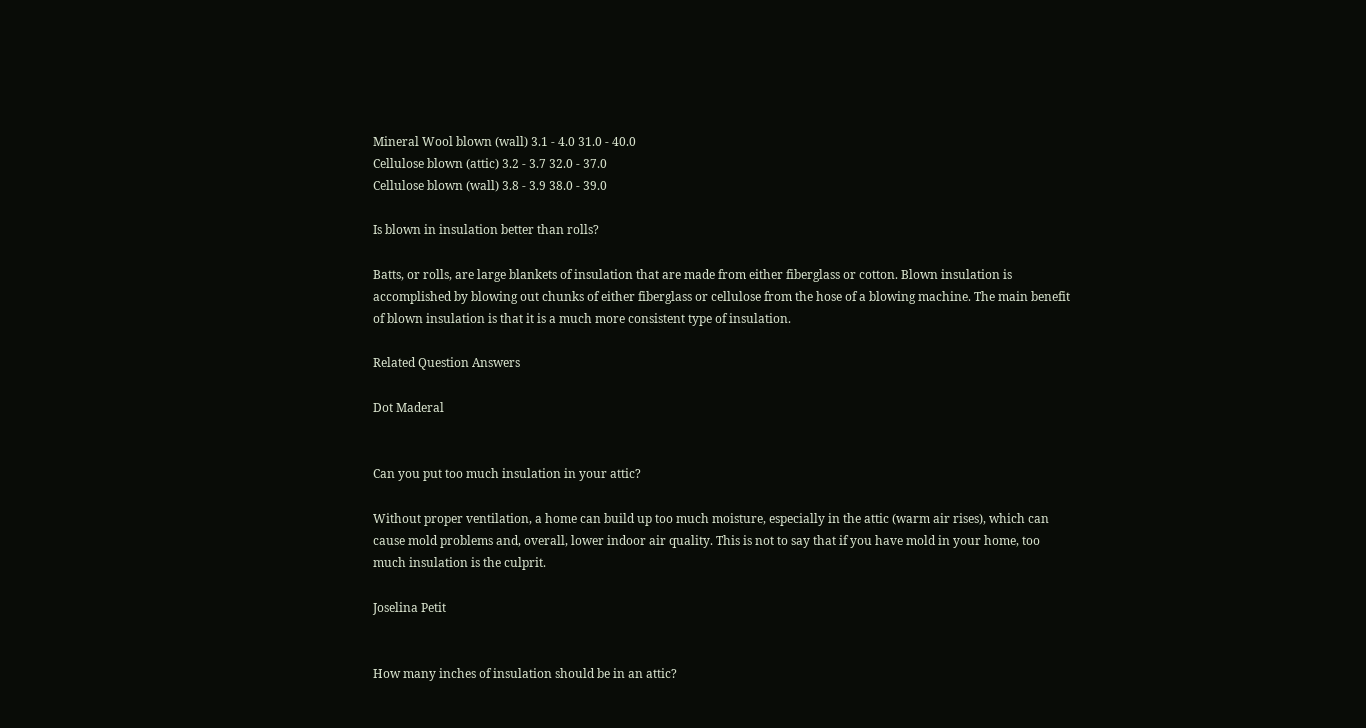Mineral Wool blown (wall) 3.1 - 4.0 31.0 - 40.0
Cellulose blown (attic) 3.2 - 3.7 32.0 - 37.0
Cellulose blown (wall) 3.8 - 3.9 38.0 - 39.0

Is blown in insulation better than rolls?

Batts, or rolls, are large blankets of insulation that are made from either fiberglass or cotton. Blown insulation is accomplished by blowing out chunks of either fiberglass or cellulose from the hose of a blowing machine. The main benefit of blown insulation is that it is a much more consistent type of insulation.

Related Question Answers

Dot Maderal


Can you put too much insulation in your attic?

Without proper ventilation, a home can build up too much moisture, especially in the attic (warm air rises), which can cause mold problems and, overall, lower indoor air quality. This is not to say that if you have mold in your home, too much insulation is the culprit.

Joselina Petit


How many inches of insulation should be in an attic?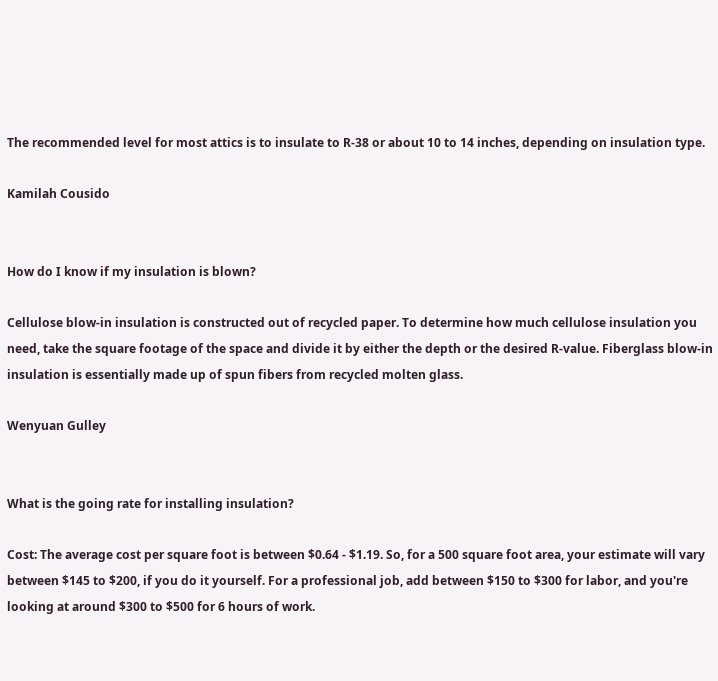The recommended level for most attics is to insulate to R-38 or about 10 to 14 inches, depending on insulation type.

Kamilah Cousido


How do I know if my insulation is blown?

Cellulose blow-in insulation is constructed out of recycled paper. To determine how much cellulose insulation you need, take the square footage of the space and divide it by either the depth or the desired R-value. Fiberglass blow-in insulation is essentially made up of spun fibers from recycled molten glass.

Wenyuan Gulley


What is the going rate for installing insulation?

Cost: The average cost per square foot is between $0.64 - $1.19. So, for a 500 square foot area, your estimate will vary between $145 to $200, if you do it yourself. For a professional job, add between $150 to $300 for labor, and you're looking at around $300 to $500 for 6 hours of work.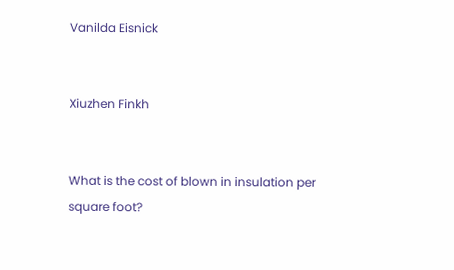Vanilda Eisnick


Xiuzhen Finkh


What is the cost of blown in insulation per square foot?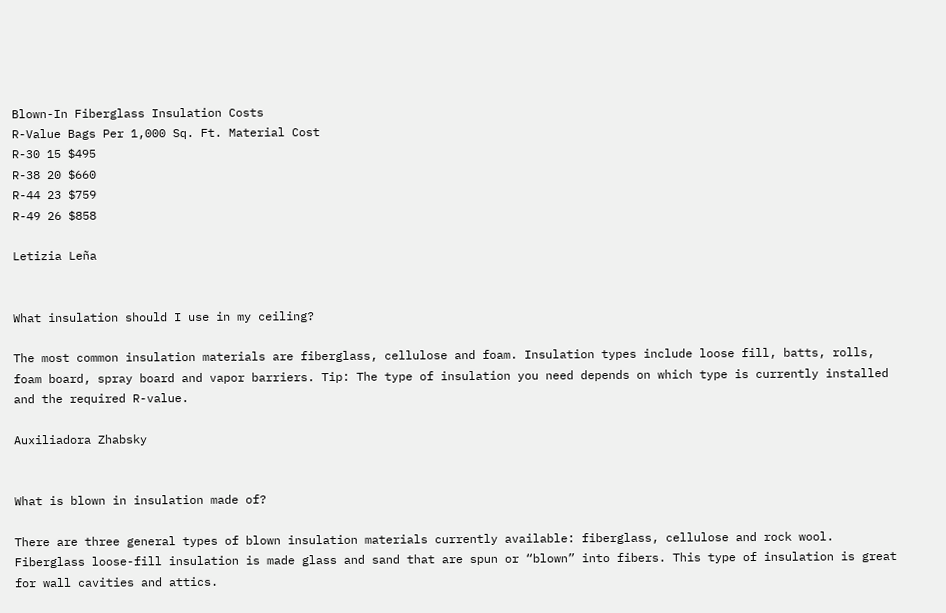Blown-In Fiberglass Insulation Costs
R-Value Bags Per 1,000 Sq. Ft. Material Cost
R-30 15 $495
R-38 20 $660
R-44 23 $759
R-49 26 $858

Letizia Leña


What insulation should I use in my ceiling?

The most common insulation materials are fiberglass, cellulose and foam. Insulation types include loose fill, batts, rolls, foam board, spray board and vapor barriers. Tip: The type of insulation you need depends on which type is currently installed and the required R-value.

Auxiliadora Zhabsky


What is blown in insulation made of?

There are three general types of blown insulation materials currently available: fiberglass, cellulose and rock wool. Fiberglass loose-fill insulation is made glass and sand that are spun or “blown” into fibers. This type of insulation is great for wall cavities and attics.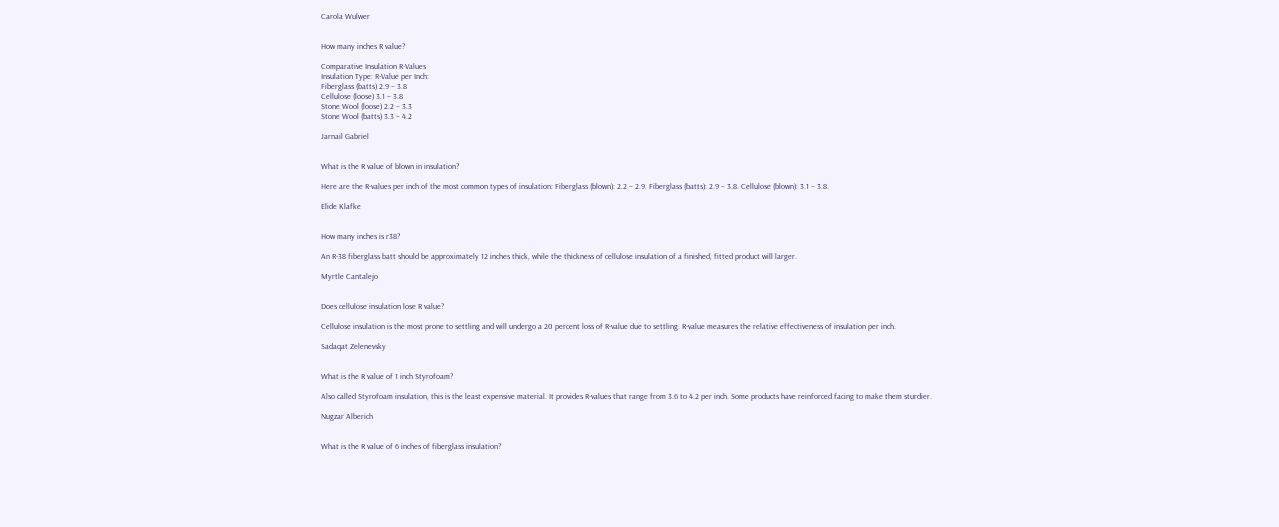Carola Wulwer


How many inches R value?

Comparative Insulation R-Values
Insulation Type: R-Value per Inch:
Fiberglass (batts) 2.9 – 3.8
Cellulose (loose) 3.1 – 3.8
Stone Wool (loose) 2.2 – 3.3
Stone Wool (batts) 3.3 – 4.2

Jarnail Gabriel


What is the R value of blown in insulation?

Here are the R-values per inch of the most common types of insulation: Fiberglass (blown): 2.2 – 2.9. Fiberglass (batts): 2.9 – 3.8. Cellulose (blown): 3.1 – 3.8.

Elide Klafke


How many inches is r38?

An R-38 fiberglass batt should be approximately 12 inches thick, while the thickness of cellulose insulation of a finished, fitted product will larger.

Myrtle Cantalejo


Does cellulose insulation lose R value?

Cellulose insulation is the most prone to settling and will undergo a 20 percent loss of R-value due to settling. R-value measures the relative effectiveness of insulation per inch.

Sadaqat Zelenevsky


What is the R value of 1 inch Styrofoam?

Also called Styrofoam insulation, this is the least expensive material. It provides R-values that range from 3.6 to 4.2 per inch. Some products have reinforced facing to make them sturdier.

Nugzar Alberich


What is the R value of 6 inches of fiberglass insulation?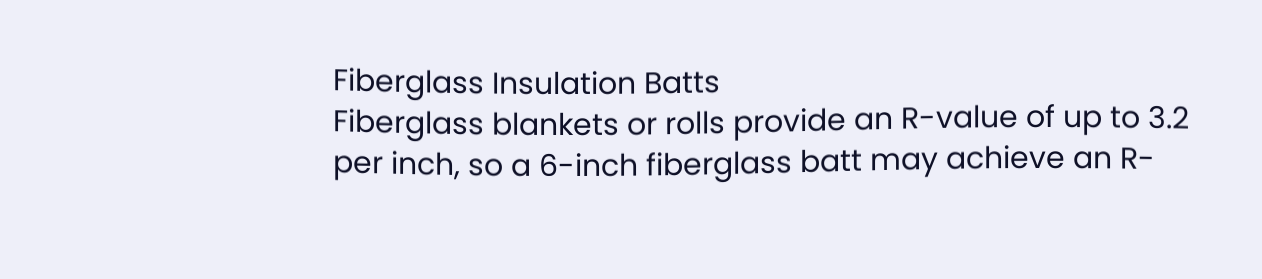Fiberglass Insulation Batts
Fiberglass blankets or rolls provide an R-value of up to 3.2 per inch, so a 6-inch fiberglass batt may achieve an R-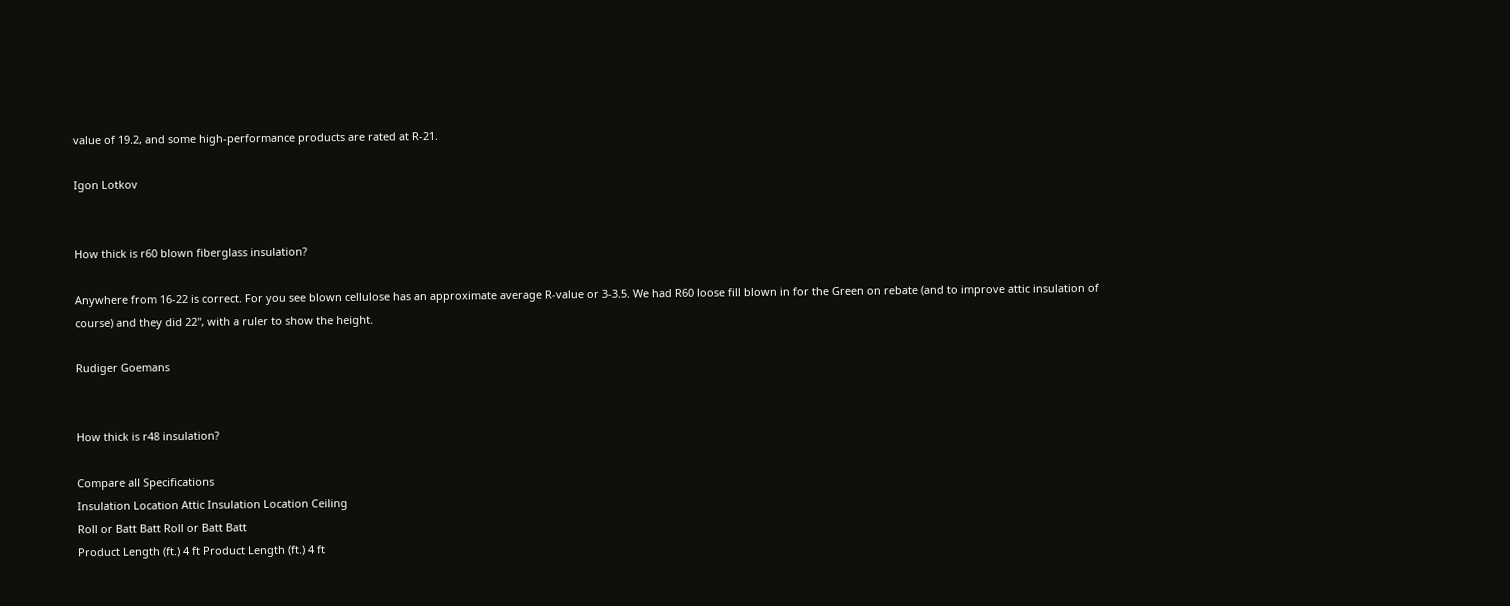value of 19.2, and some high-performance products are rated at R-21.

Igon Lotkov


How thick is r60 blown fiberglass insulation?

Anywhere from 16-22 is correct. For you see blown cellulose has an approximate average R-value or 3-3.5. We had R60 loose fill blown in for the Green on rebate (and to improve attic insulation of course) and they did 22", with a ruler to show the height.

Rudiger Goemans


How thick is r48 insulation?

Compare all Specifications
Insulation Location Attic Insulation Location Ceiling
Roll or Batt Batt Roll or Batt Batt
Product Length (ft.) 4 ft Product Length (ft.) 4 ft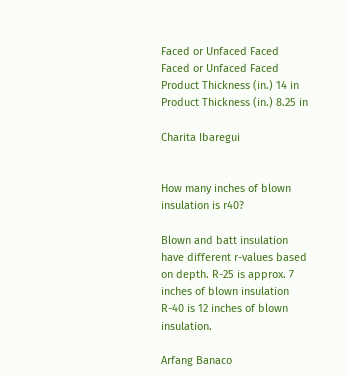Faced or Unfaced Faced Faced or Unfaced Faced
Product Thickness (in.) 14 in Product Thickness (in.) 8.25 in

Charita Ibaregui


How many inches of blown insulation is r40?

Blown and batt insulation have different r-values based on depth. R-25 is approx. 7 inches of blown insulation R-40 is 12 inches of blown insulation.

Arfang Banaco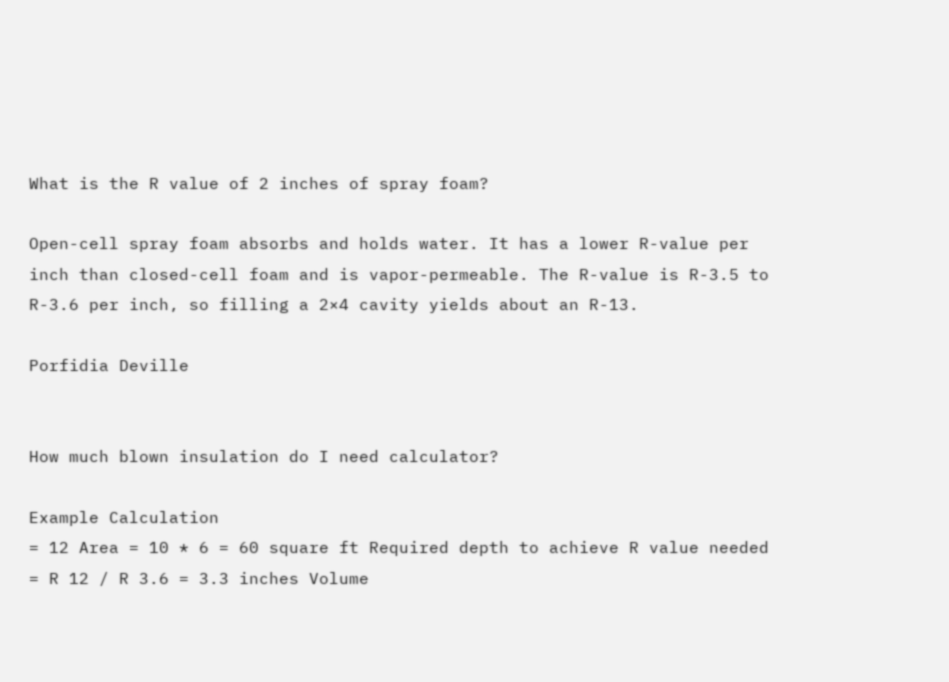What is the R value of 2 inches of spray foam?

Open-cell spray foam absorbs and holds water. It has a lower R-value per inch than closed-cell foam and is vapor-permeable. The R-value is R-3.5 to R-3.6 per inch, so filling a 2×4 cavity yields about an R-13.

Porfidia Deville


How much blown insulation do I need calculator?

Example Calculation
= 12 Area = 10 * 6 = 60 square ft Required depth to achieve R value needed = R 12 / R 3.6 = 3.3 inches Volume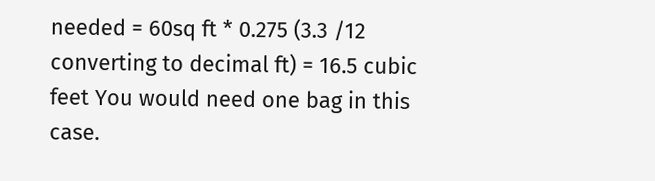needed = 60sq ft * 0.275 (3.3 /12 converting to decimal ft) = 16.5 cubic feet You would need one bag in this case.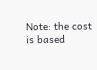Note: the cost is based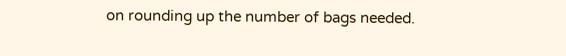on rounding up the number of bags needed.